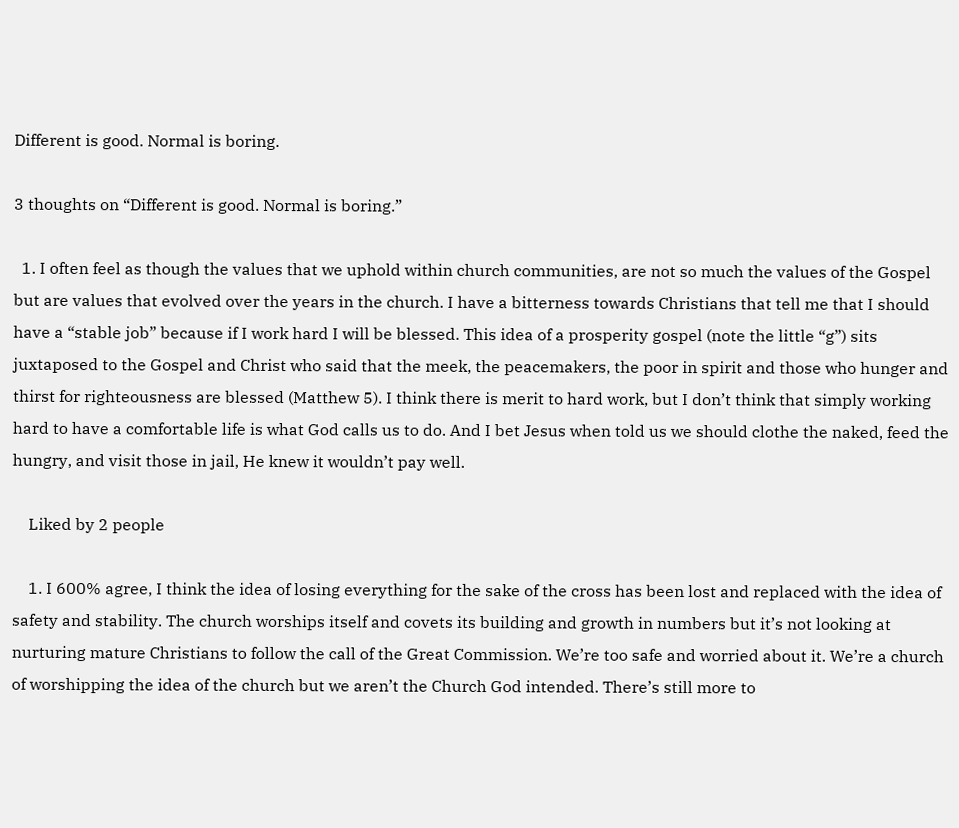Different is good. Normal is boring.

3 thoughts on “Different is good. Normal is boring.”

  1. I often feel as though the values that we uphold within church communities, are not so much the values of the Gospel but are values that evolved over the years in the church. I have a bitterness towards Christians that tell me that I should have a “stable job” because if I work hard I will be blessed. This idea of a prosperity gospel (note the little “g”) sits juxtaposed to the Gospel and Christ who said that the meek, the peacemakers, the poor in spirit and those who hunger and thirst for righteousness are blessed (Matthew 5). I think there is merit to hard work, but I don’t think that simply working hard to have a comfortable life is what God calls us to do. And I bet Jesus when told us we should clothe the naked, feed the hungry, and visit those in jail, He knew it wouldn’t pay well.

    Liked by 2 people

    1. I 600% agree, I think the idea of losing everything for the sake of the cross has been lost and replaced with the idea of safety and stability. The church worships itself and covets its building and growth in numbers but it’s not looking at nurturing mature Christians to follow the call of the Great Commission. We’re too safe and worried about it. We’re a church of worshipping the idea of the church but we aren’t the Church God intended. There’s still more to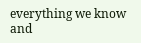everything we know and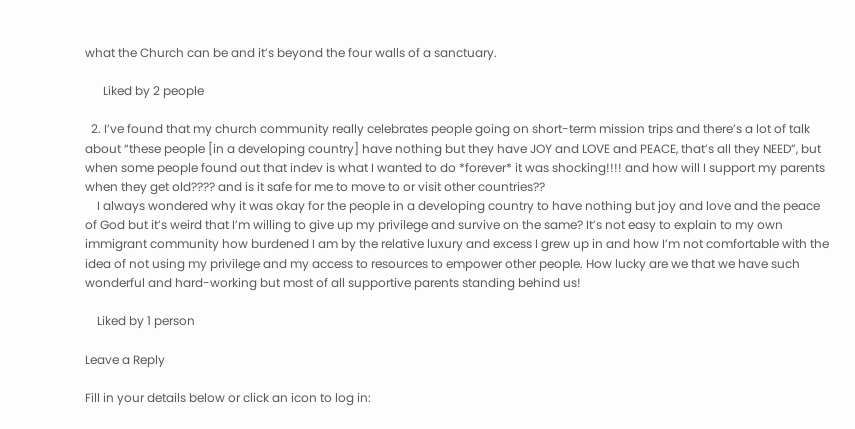what the Church can be and it’s beyond the four walls of a sanctuary.

      Liked by 2 people

  2. I’ve found that my church community really celebrates people going on short-term mission trips and there’s a lot of talk about “these people [in a developing country] have nothing but they have JOY and LOVE and PEACE, that’s all they NEED”, but when some people found out that indev is what I wanted to do *forever* it was shocking!!!! and how will I support my parents when they get old???? and is it safe for me to move to or visit other countries??
    I always wondered why it was okay for the people in a developing country to have nothing but joy and love and the peace of God but it’s weird that I’m willing to give up my privilege and survive on the same? It’s not easy to explain to my own immigrant community how burdened I am by the relative luxury and excess I grew up in and how I’m not comfortable with the idea of not using my privilege and my access to resources to empower other people. How lucky are we that we have such wonderful and hard-working but most of all supportive parents standing behind us!

    Liked by 1 person

Leave a Reply

Fill in your details below or click an icon to log in: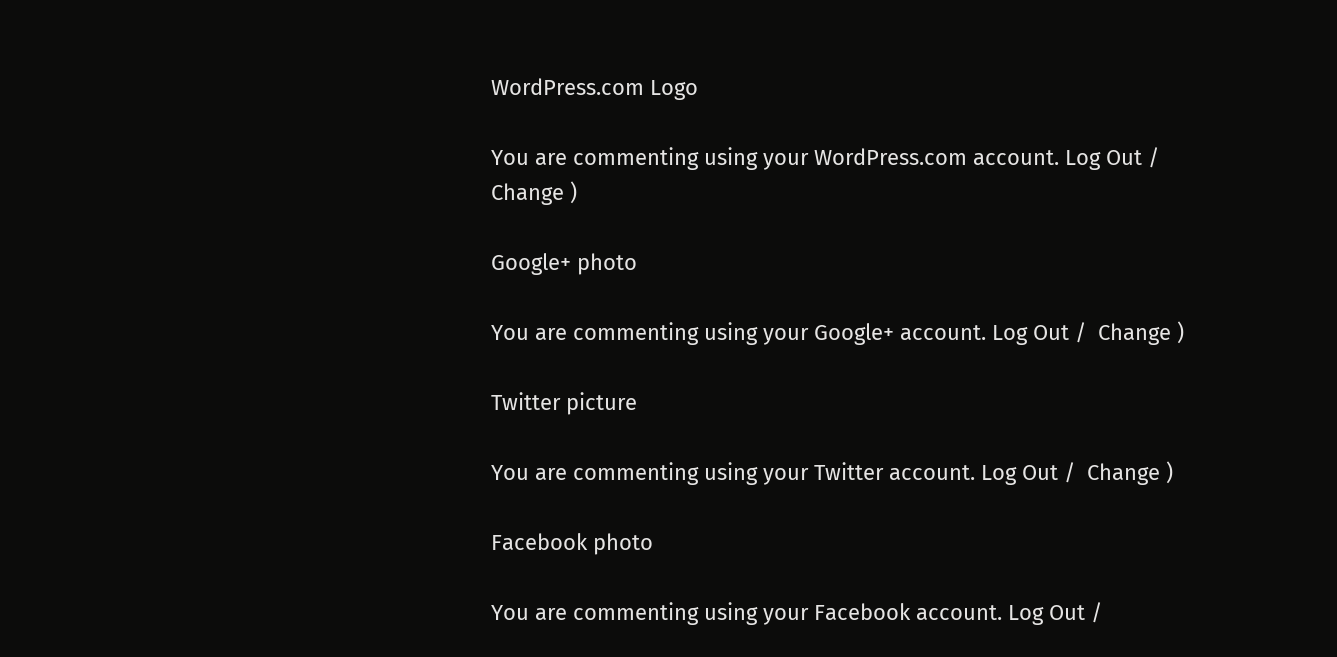WordPress.com Logo

You are commenting using your WordPress.com account. Log Out /  Change )

Google+ photo

You are commenting using your Google+ account. Log Out /  Change )

Twitter picture

You are commenting using your Twitter account. Log Out /  Change )

Facebook photo

You are commenting using your Facebook account. Log Out /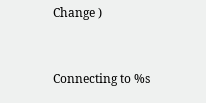Change )


Connecting to %s